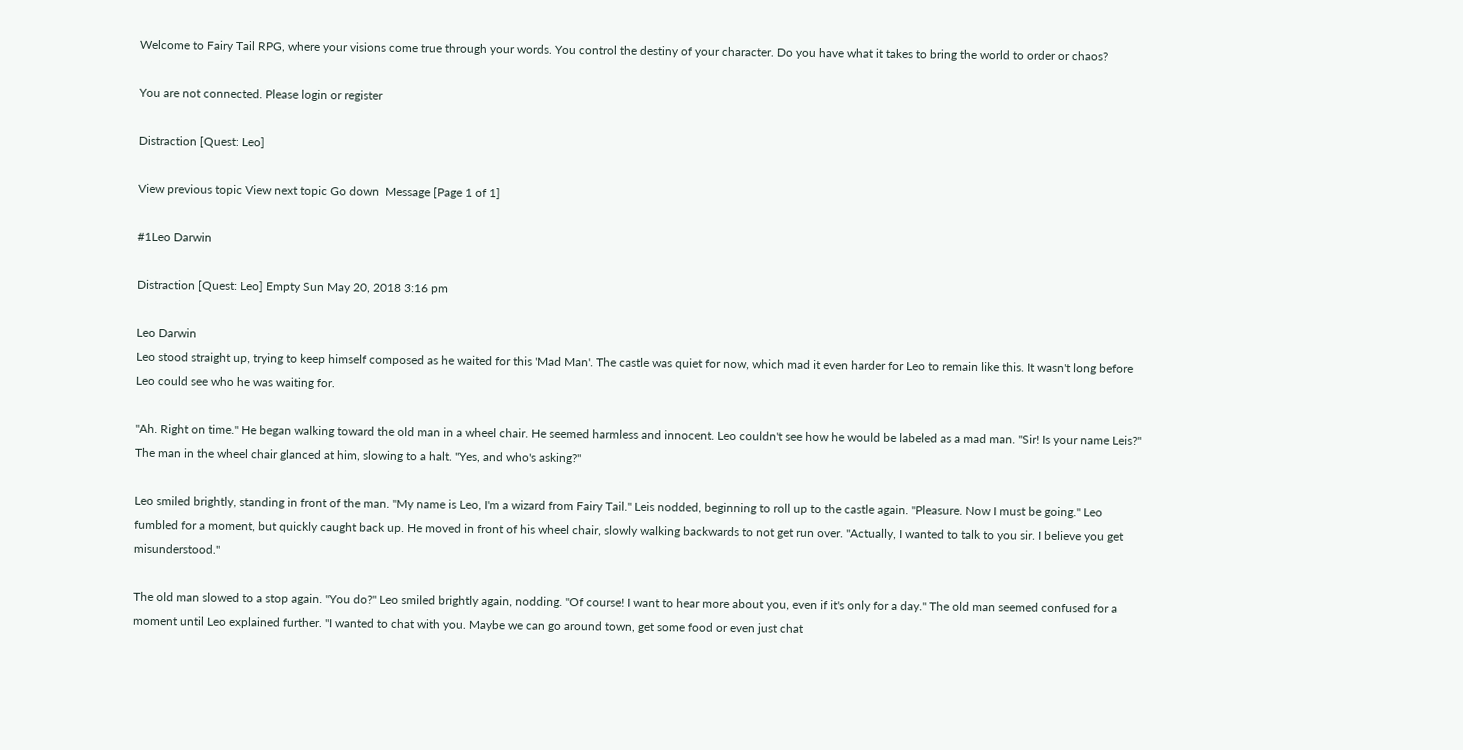Welcome to Fairy Tail RPG, where your visions come true through your words. You control the destiny of your character. Do you have what it takes to bring the world to order or chaos?

You are not connected. Please login or register

Distraction [Quest: Leo]

View previous topic View next topic Go down  Message [Page 1 of 1]

#1Leo Darwin

Distraction [Quest: Leo] Empty Sun May 20, 2018 3:16 pm

Leo Darwin
Leo stood straight up, trying to keep himself composed as he waited for this 'Mad Man'. The castle was quiet for now, which mad it even harder for Leo to remain like this. It wasn't long before Leo could see who he was waiting for.

"Ah. Right on time." He began walking toward the old man in a wheel chair. He seemed harmless and innocent. Leo couldn't see how he would be labeled as a mad man. "Sir! Is your name Leis?" The man in the wheel chair glanced at him, slowing to a halt. "Yes, and who's asking?"

Leo smiled brightly, standing in front of the man. "My name is Leo, I'm a wizard from Fairy Tail." Leis nodded, beginning to roll up to the castle again. "Pleasure. Now I must be going." Leo fumbled for a moment, but quickly caught back up. He moved in front of his wheel chair, slowly walking backwards to not get run over. "Actually, I wanted to talk to you sir. I believe you get misunderstood."

The old man slowed to a stop again. "You do?" Leo smiled brightly again, nodding. "Of course! I want to hear more about you, even if it's only for a day." The old man seemed confused for a moment until Leo explained further. "I wanted to chat with you. Maybe we can go around town, get some food or even just chat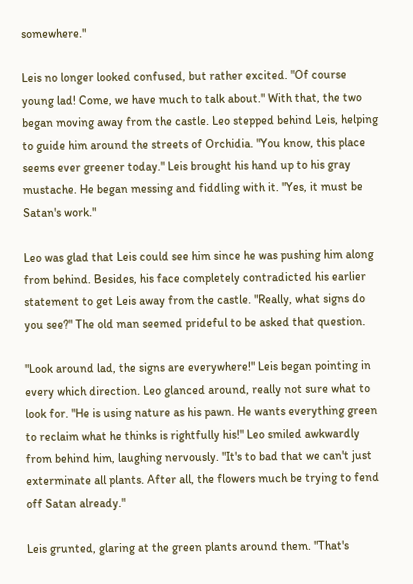somewhere."

Leis no longer looked confused, but rather excited. "Of course young lad! Come, we have much to talk about." With that, the two began moving away from the castle. Leo stepped behind Leis, helping to guide him around the streets of Orchidia. "You know, this place seems ever greener today." Leis brought his hand up to his gray mustache. He began messing and fiddling with it. "Yes, it must be Satan's work."

Leo was glad that Leis could see him since he was pushing him along from behind. Besides, his face completely contradicted his earlier statement to get Leis away from the castle. "Really, what signs do you see?" The old man seemed prideful to be asked that question.

"Look around lad, the signs are everywhere!" Leis began pointing in every which direction. Leo glanced around, really not sure what to look for. "He is using nature as his pawn. He wants everything green to reclaim what he thinks is rightfully his!" Leo smiled awkwardly from behind him, laughing nervously. "It's to bad that we can't just exterminate all plants. After all, the flowers much be trying to fend off Satan already."

Leis grunted, glaring at the green plants around them. "That's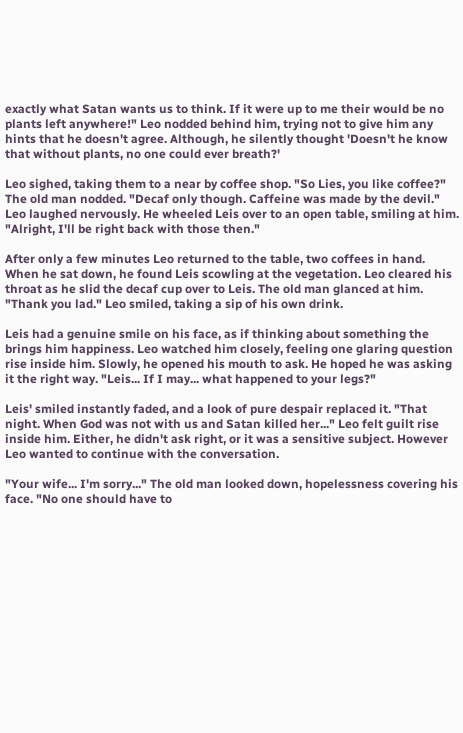exactly what Satan wants us to think. If it were up to me their would be no plants left anywhere!" Leo nodded behind him, trying not to give him any hints that he doesn't agree. Although, he silently thought 'Doesn't he know that without plants, no one could ever breath?'

Leo sighed, taking them to a near by coffee shop. "So Lies, you like coffee?" The old man nodded. "Decaf only though. Caffeine was made by the devil." Leo laughed nervously. He wheeled Leis over to an open table, smiling at him. "Alright, I'll be right back with those then."

After only a few minutes Leo returned to the table, two coffees in hand. When he sat down, he found Leis scowling at the vegetation. Leo cleared his throat as he slid the decaf cup over to Leis. The old man glanced at him. "Thank you lad." Leo smiled, taking a sip of his own drink.

Leis had a genuine smile on his face, as if thinking about something the brings him happiness. Leo watched him closely, feeling one glaring question rise inside him. Slowly, he opened his mouth to ask. He hoped he was asking it the right way. "Leis... If I may... what happened to your legs?"

Leis' smiled instantly faded, and a look of pure despair replaced it. "That night. When God was not with us and Satan killed her..." Leo felt guilt rise inside him. Either, he didn't ask right, or it was a sensitive subject. However Leo wanted to continue with the conversation.

"Your wife... I'm sorry..." The old man looked down, hopelessness covering his face. "No one should have to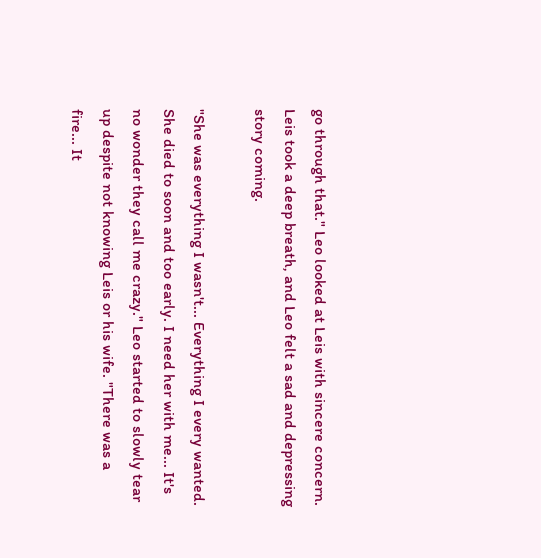go through that." Leo looked at Leis with sincere concern. Leis took a deep breath, and Leo felt a sad and depressing story coming.

"She was everything I wasn't... Everything I every wanted. She died to soon and too early. I need her with me... It's no wonder they call me crazy." Leo started to slowly tear up despite not knowing Leis or his wife. "There was a fire... It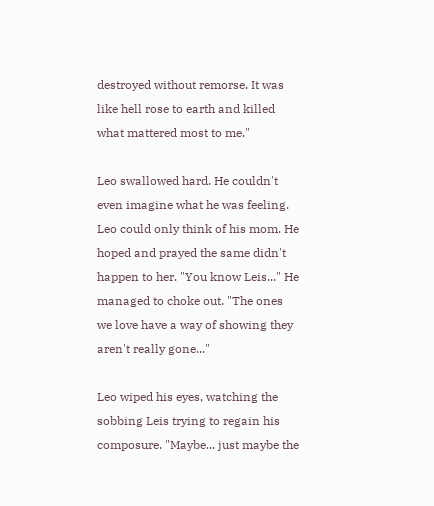destroyed without remorse. It was like hell rose to earth and killed what mattered most to me."

Leo swallowed hard. He couldn't even imagine what he was feeling. Leo could only think of his mom. He hoped and prayed the same didn't happen to her. "You know Leis..." He managed to choke out. "The ones we love have a way of showing they aren't really gone..."

Leo wiped his eyes, watching the sobbing Leis trying to regain his composure. "Maybe... just maybe the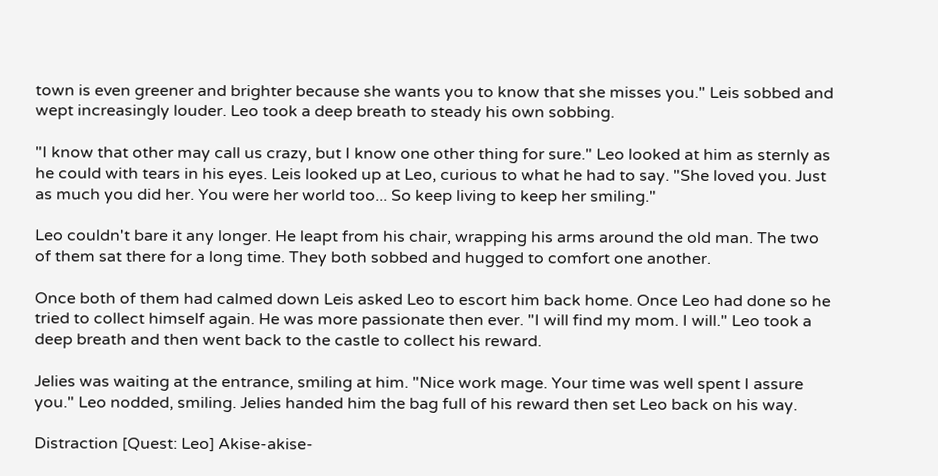town is even greener and brighter because she wants you to know that she misses you." Leis sobbed and wept increasingly louder. Leo took a deep breath to steady his own sobbing.

"I know that other may call us crazy, but I know one other thing for sure." Leo looked at him as sternly as he could with tears in his eyes. Leis looked up at Leo, curious to what he had to say. "She loved you. Just as much you did her. You were her world too... So keep living to keep her smiling."

Leo couldn't bare it any longer. He leapt from his chair, wrapping his arms around the old man. The two of them sat there for a long time. They both sobbed and hugged to comfort one another.

Once both of them had calmed down Leis asked Leo to escort him back home. Once Leo had done so he tried to collect himself again. He was more passionate then ever. "I will find my mom. I will." Leo took a deep breath and then went back to the castle to collect his reward.

Jelies was waiting at the entrance, smiling at him. "Nice work mage. Your time was well spent I assure you." Leo nodded, smiling. Jelies handed him the bag full of his reward then set Leo back on his way.

Distraction [Quest: Leo] Akise-akise-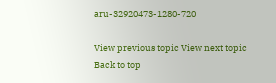aru-32920473-1280-720

View previous topic View next topic Back to top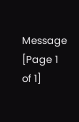Message [Page 1 of 1]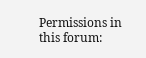Permissions in this forum: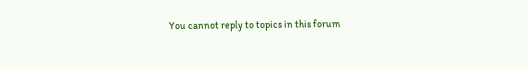You cannot reply to topics in this forum